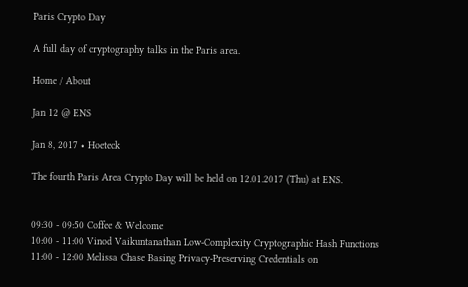Paris Crypto Day

A full day of cryptography talks in the Paris area.

Home / About

Jan 12 @ ENS

Jan 8, 2017 • Hoeteck

The fourth Paris Area Crypto Day will be held on 12.01.2017 (Thu) at ENS.


09:30 - 09:50 Coffee & Welcome
10:00 - 11:00 Vinod Vaikuntanathan Low-Complexity Cryptographic Hash Functions
11:00 - 12:00 Melissa Chase Basing Privacy-Preserving Credentials on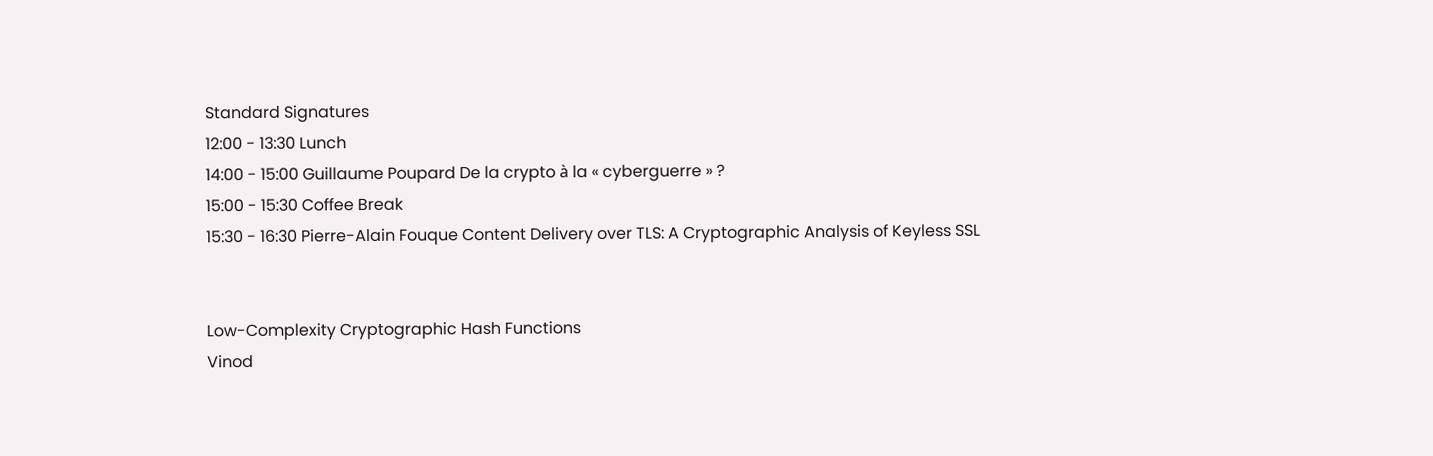Standard Signatures
12:00 - 13:30 Lunch
14:00 - 15:00 Guillaume Poupard De la crypto à la « cyberguerre » ?
15:00 - 15:30 Coffee Break
15:30 - 16:30 Pierre-Alain Fouque Content Delivery over TLS: A Cryptographic Analysis of Keyless SSL


Low-Complexity Cryptographic Hash Functions
Vinod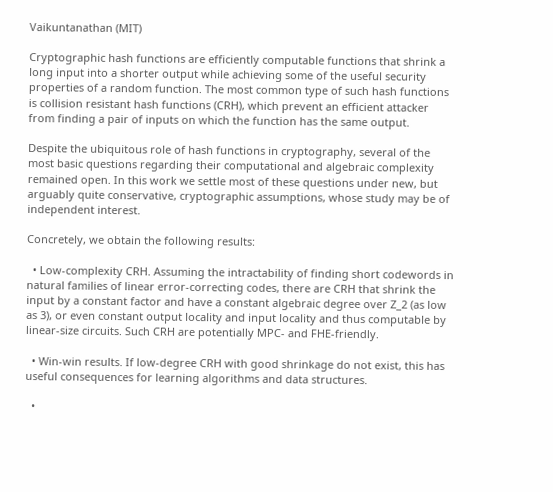Vaikuntanathan (MIT)

Cryptographic hash functions are efficiently computable functions that shrink a long input into a shorter output while achieving some of the useful security properties of a random function. The most common type of such hash functions is collision resistant hash functions (CRH), which prevent an efficient attacker from finding a pair of inputs on which the function has the same output.

Despite the ubiquitous role of hash functions in cryptography, several of the most basic questions regarding their computational and algebraic complexity remained open. In this work we settle most of these questions under new, but arguably quite conservative, cryptographic assumptions, whose study may be of independent interest.

Concretely, we obtain the following results:

  • Low-complexity CRH. Assuming the intractability of finding short codewords in natural families of linear error-correcting codes, there are CRH that shrink the input by a constant factor and have a constant algebraic degree over Z_2 (as low as 3), or even constant output locality and input locality and thus computable by linear-size circuits. Such CRH are potentially MPC- and FHE-friendly.

  • Win-win results. If low-degree CRH with good shrinkage do not exist, this has useful consequences for learning algorithms and data structures.

  •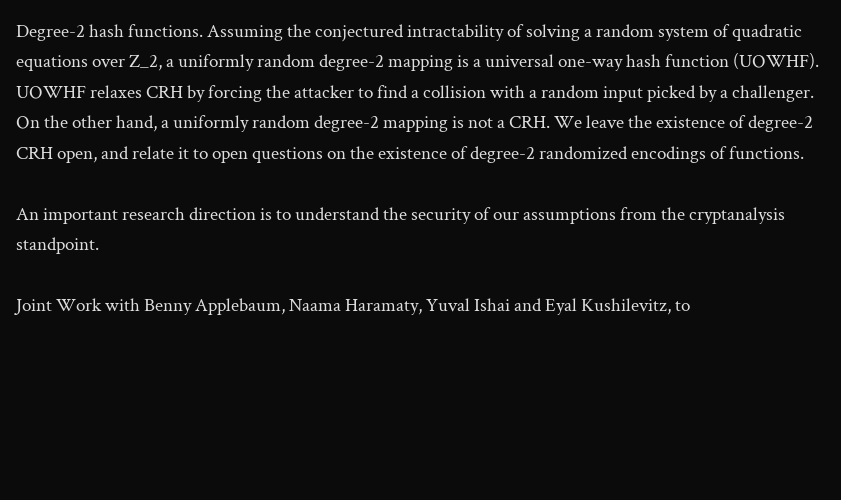Degree-2 hash functions. Assuming the conjectured intractability of solving a random system of quadratic equations over Z_2, a uniformly random degree-2 mapping is a universal one-way hash function (UOWHF). UOWHF relaxes CRH by forcing the attacker to find a collision with a random input picked by a challenger. On the other hand, a uniformly random degree-2 mapping is not a CRH. We leave the existence of degree-2 CRH open, and relate it to open questions on the existence of degree-2 randomized encodings of functions.

An important research direction is to understand the security of our assumptions from the cryptanalysis standpoint.

Joint Work with Benny Applebaum, Naama Haramaty, Yuval Ishai and Eyal Kushilevitz, to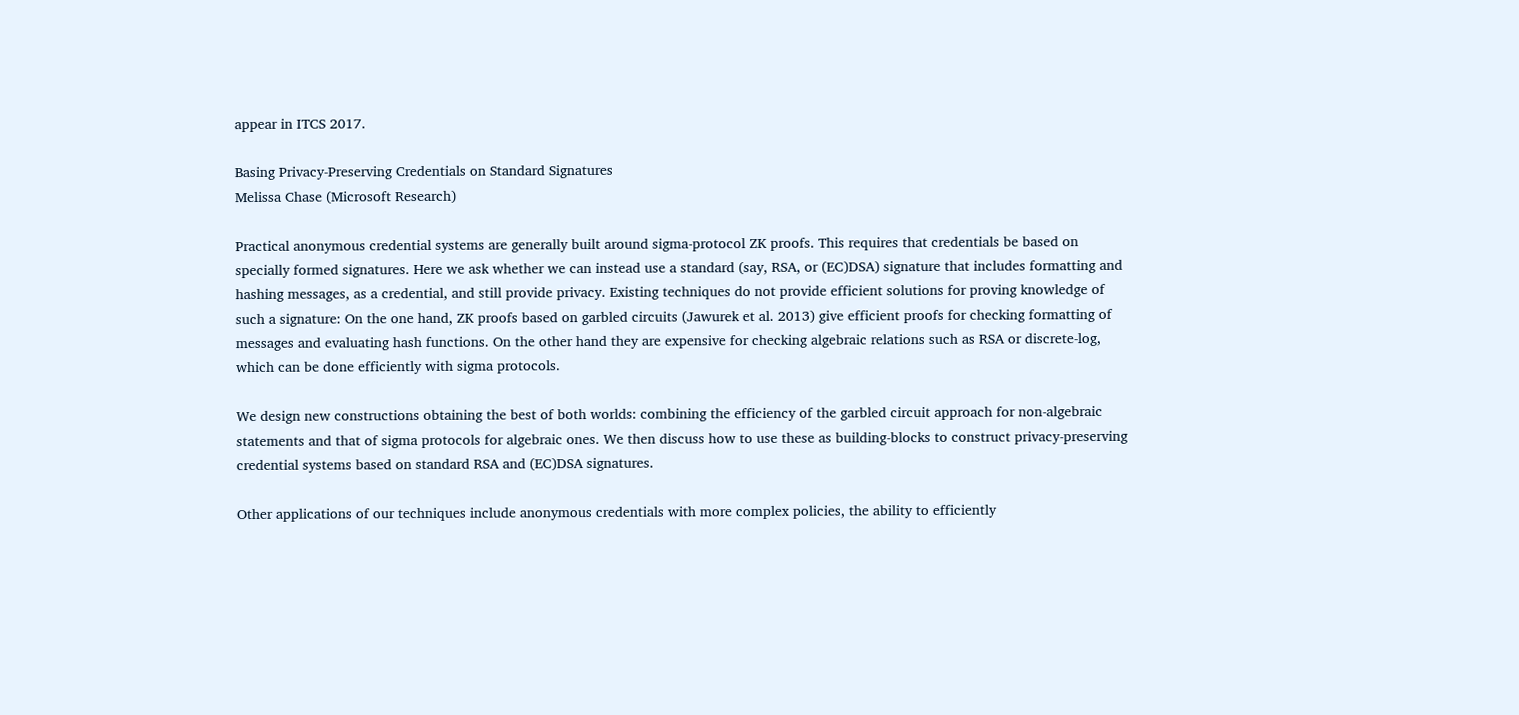appear in ITCS 2017.

Basing Privacy-Preserving Credentials on Standard Signatures
Melissa Chase (Microsoft Research)

Practical anonymous credential systems are generally built around sigma-protocol ZK proofs. This requires that credentials be based on specially formed signatures. Here we ask whether we can instead use a standard (say, RSA, or (EC)DSA) signature that includes formatting and hashing messages, as a credential, and still provide privacy. Existing techniques do not provide efficient solutions for proving knowledge of such a signature: On the one hand, ZK proofs based on garbled circuits (Jawurek et al. 2013) give efficient proofs for checking formatting of messages and evaluating hash functions. On the other hand they are expensive for checking algebraic relations such as RSA or discrete-log, which can be done efficiently with sigma protocols.

We design new constructions obtaining the best of both worlds: combining the efficiency of the garbled circuit approach for non-algebraic statements and that of sigma protocols for algebraic ones. We then discuss how to use these as building-blocks to construct privacy-preserving credential systems based on standard RSA and (EC)DSA signatures.

Other applications of our techniques include anonymous credentials with more complex policies, the ability to efficiently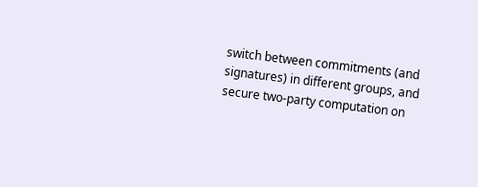switch between commitments (and signatures) in different groups, and secure two-party computation on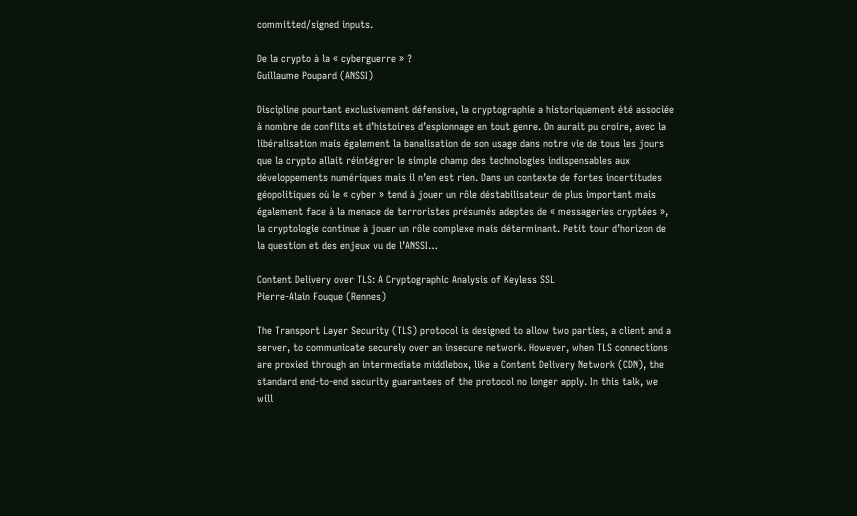committed/signed inputs.

De la crypto à la « cyberguerre » ?
Guillaume Poupard (ANSSI)

Discipline pourtant exclusivement défensive, la cryptographie a historiquement été associée à nombre de conflits et d’histoires d’espionnage en tout genre. On aurait pu croire, avec la libéralisation mais également la banalisation de son usage dans notre vie de tous les jours que la crypto allait réintégrer le simple champ des technologies indispensables aux développements numériques mais il n’en est rien. Dans un contexte de fortes incertitudes géopolitiques où le « cyber » tend à jouer un rôle déstabilisateur de plus important mais également face à la menace de terroristes présumés adeptes de « messageries cryptées », la cryptologie continue à jouer un rôle complexe mais déterminant. Petit tour d’horizon de la question et des enjeux vu de l’ANSSI…

Content Delivery over TLS: A Cryptographic Analysis of Keyless SSL
Pierre-Alain Fouque (Rennes)

The Transport Layer Security (TLS) protocol is designed to allow two parties, a client and a server, to communicate securely over an insecure network. However, when TLS connections are proxied through an intermediate middlebox, like a Content Delivery Network (CDN), the standard end-to-end security guarantees of the protocol no longer apply. In this talk, we will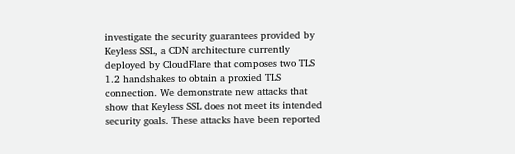investigate the security guarantees provided by Keyless SSL, a CDN architecture currently deployed by CloudFlare that composes two TLS 1.2 handshakes to obtain a proxied TLS connection. We demonstrate new attacks that show that Keyless SSL does not meet its intended security goals. These attacks have been reported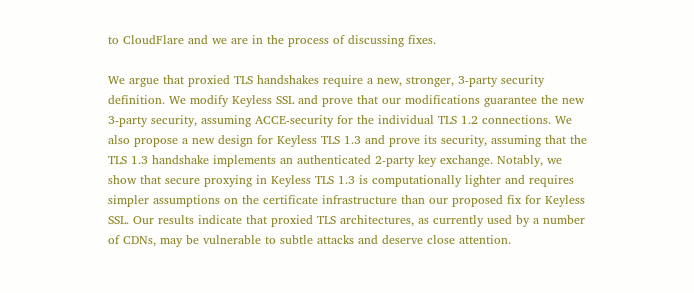to CloudFlare and we are in the process of discussing fixes.

We argue that proxied TLS handshakes require a new, stronger, 3-party security definition. We modify Keyless SSL and prove that our modifications guarantee the new 3-party security, assuming ACCE-security for the individual TLS 1.2 connections. We also propose a new design for Keyless TLS 1.3 and prove its security, assuming that the TLS 1.3 handshake implements an authenticated 2-party key exchange. Notably, we show that secure proxying in Keyless TLS 1.3 is computationally lighter and requires simpler assumptions on the certificate infrastructure than our proposed fix for Keyless SSL. Our results indicate that proxied TLS architectures, as currently used by a number of CDNs, may be vulnerable to subtle attacks and deserve close attention.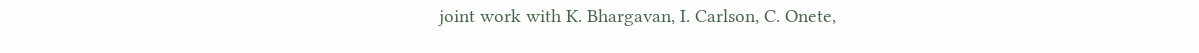joint work with K. Bhargavan, I. Carlson, C. Onete,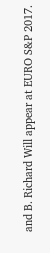and B. Richard Will appear at EURO S&P 2017.